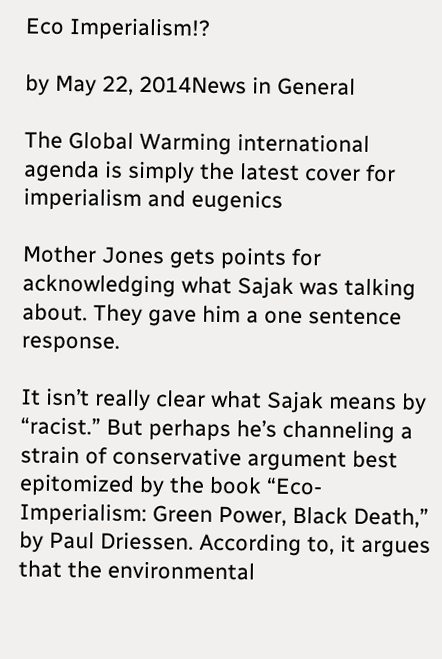Eco Imperialism!?

by May 22, 2014News in General

The Global Warming international agenda is simply the latest cover for imperialism and eugenics

Mother Jones gets points for acknowledging what Sajak was talking about. They gave him a one sentence response.

It isn’t really clear what Sajak means by “racist.” But perhaps he’s channeling a strain of conservative argument best epitomized by the book “Eco-Imperialism: Green Power, Black Death,” by Paul Driessen. According to, it argues that the environmental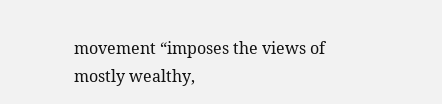movement “imposes the views of mostly wealthy,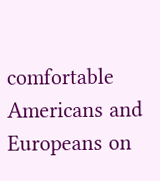comfortable Americans and Europeans on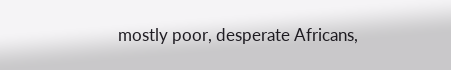mostly poor, desperate Africans,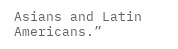Asians and Latin Americans.”